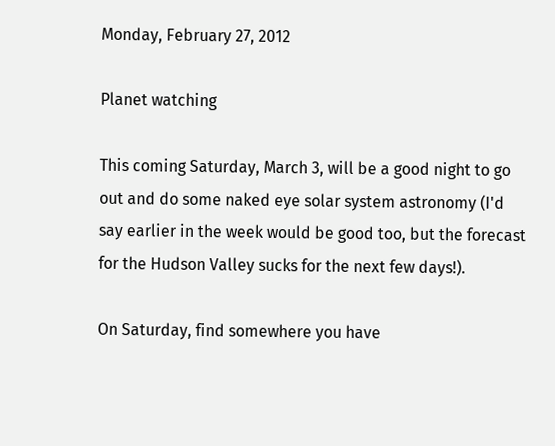Monday, February 27, 2012

Planet watching

This coming Saturday, March 3, will be a good night to go out and do some naked eye solar system astronomy (I'd say earlier in the week would be good too, but the forecast for the Hudson Valley sucks for the next few days!).

On Saturday, find somewhere you have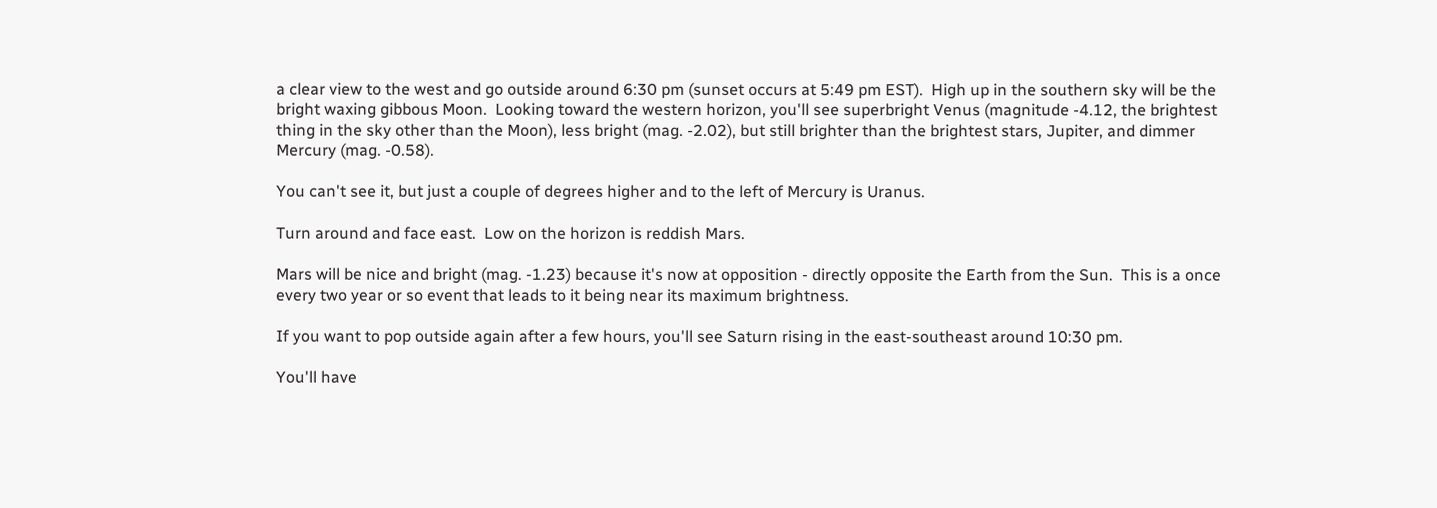a clear view to the west and go outside around 6:30 pm (sunset occurs at 5:49 pm EST).  High up in the southern sky will be the bright waxing gibbous Moon.  Looking toward the western horizon, you'll see superbright Venus (magnitude -4.12, the brightest thing in the sky other than the Moon), less bright (mag. -2.02), but still brighter than the brightest stars, Jupiter, and dimmer Mercury (mag. -0.58).

You can't see it, but just a couple of degrees higher and to the left of Mercury is Uranus.

Turn around and face east.  Low on the horizon is reddish Mars.

Mars will be nice and bright (mag. -1.23) because it's now at opposition - directly opposite the Earth from the Sun.  This is a once every two year or so event that leads to it being near its maximum brightness.

If you want to pop outside again after a few hours, you'll see Saturn rising in the east-southeast around 10:30 pm.

You'll have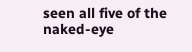seen all five of the naked-eye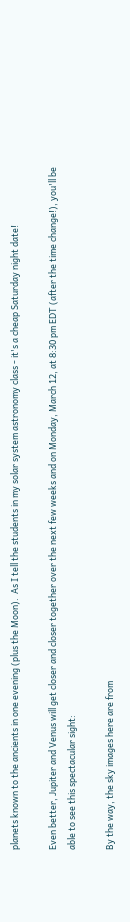planets known to the ancients in one evening (plus the Moon).  As I tell the students in my solar system astronomy class - it's a cheap Saturday night date!

Even better, Jupiter and Venus will get closer and closer together over the next few weeks and on Monday, March 12, at 8:30 pm EDT (after the time change!), you'll be able to see this spectacular sight:

By the way, the sky images here are from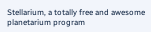Stellarium, a totally free and awesome planetarium program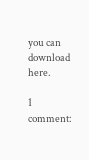you can download here.

1 comment: